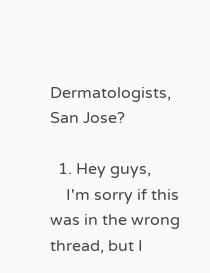Dermatologists, San Jose?

  1. Hey guys,
    I'm sorry if this was in the wrong thread, but I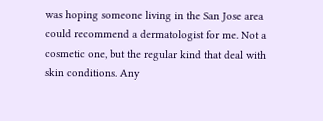was hoping someone living in the San Jose area could recommend a dermatologist for me. Not a cosmetic one, but the regular kind that deal with skin conditions. Any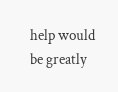help would be greatly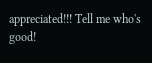appreciated!!! Tell me who's good!